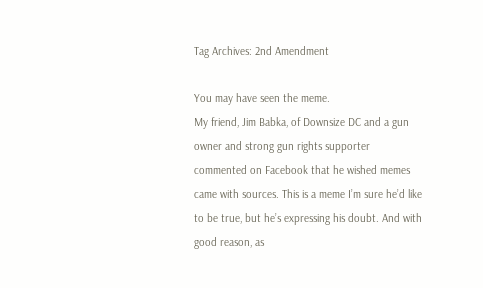Tag Archives: 2nd Amendment

You may have seen the meme.
My friend, Jim Babka, of Downsize DC and a gun owner and strong gun rights supporter commented on Facebook that he wished memes came with sources. This is a meme I’m sure he’d like to be true, but he’s expressing his doubt. And with good reason, as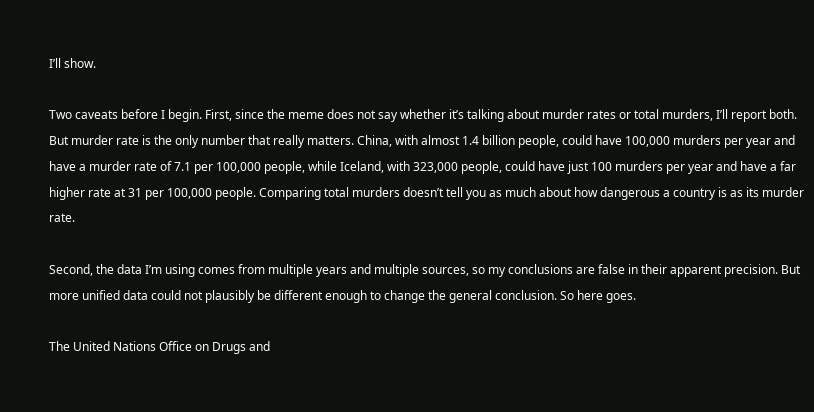I’ll show.

Two caveats before I begin. First, since the meme does not say whether it’s talking about murder rates or total murders, I’ll report both. But murder rate is the only number that really matters. China, with almost 1.4 billion people, could have 100,000 murders per year and have a murder rate of 7.1 per 100,000 people, while Iceland, with 323,000 people, could have just 100 murders per year and have a far higher rate at 31 per 100,000 people. Comparing total murders doesn’t tell you as much about how dangerous a country is as its murder rate.

Second, the data I’m using comes from multiple years and multiple sources, so my conclusions are false in their apparent precision. But more unified data could not plausibly be different enough to change the general conclusion. So here goes.

The United Nations Office on Drugs and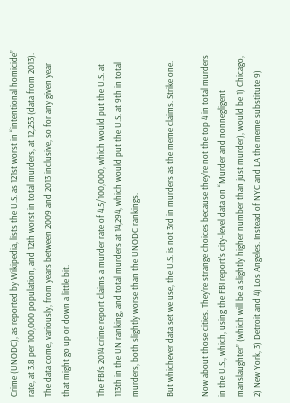Crime (UNODC), as reported by Wikipedia, lists the U.S. as 121st worst in “intentional homicide” rate, at 3.8 per 100,000 population, and 12th worst in total murders, at 12,253 (data from 2013). The data come, variously, from years between 2009 and 2013 inclusive, so for any given year that might go up or down a little bit.

The FBI’s 2014 crime report claims a murder rate of 4.5/100,000, which would put the U.S. at 113th in the UN ranking, and total murders at 14,294, which would put the U.S. at 9th in total murders, both slightly worse than the UNODC rankings.

But whichever data set we use, the U.S. is not 3rd in murders as the meme claims. Strike one.

Now about those cities. They’re strange choices because they’re not the top 4 in total murders in the U.S., which, using the FBI report’s city-level data on “Murder and nonnegligent manslaughter” (which will be a slightly higher number than just murder), would be 1) Chicago, 2) New York, 3) Detroit and 4) Los Angeles. Instead of NYC and LA the meme substitute 9)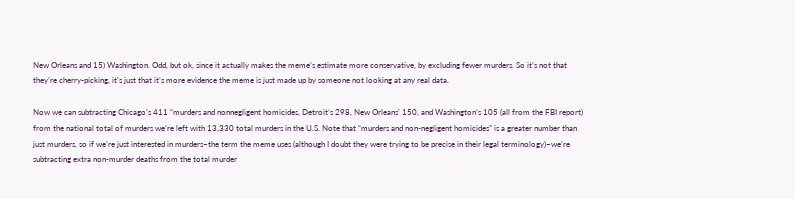New Orleans and 15) Washington. Odd, but ok, since it actually makes the meme’s estimate more conservative, by excluding fewer murders. So it’s not that they’re cherry-picking, it’s just that it’s more evidence the meme is just made up by someone not looking at any real data.

Now we can subtracting Chicago’s 411 “murders and nonnegligent homicides, Detroit’s 298, New Orleans’ 150, and Washington’s 105 (all from the FBI report) from the national total of murders we’re left with 13,330 total murders in the U.S. Note that “murders and non-negligent homicides” is a greater number than just murders, so if we’re just interested in murders–the term the meme uses (although I doubt they were trying to be precise in their legal terminology)–we’re subtracting extra non-murder deaths from the total murder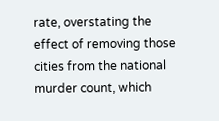rate, overstating the effect of removing those cities from the national murder count, which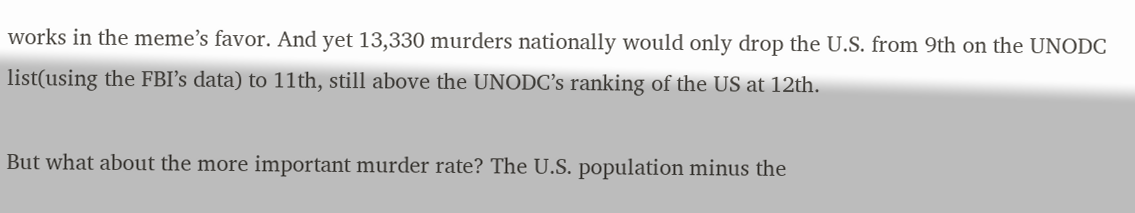works in the meme’s favor. And yet 13,330 murders nationally would only drop the U.S. from 9th on the UNODC list(using the FBI’s data) to 11th, still above the UNODC’s ranking of the US at 12th.

But what about the more important murder rate? The U.S. population minus the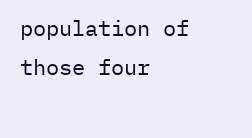population of those four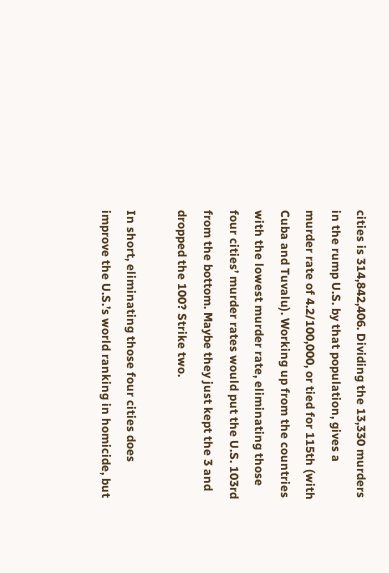cities is 314,842,406. Dividing the 13,330 murders in the rump U.S. by that population, gives a murder rate of 4.2/100,000, or tied for 115th (with Cuba and Tuvalu). Working up from the countries with the lowest murder rate, eliminating those four cities’ murder rates would put the U.S. 103rd from the bottom. Maybe they just kept the 3 and dropped the 100? Strike two.

In short, eliminating those four cities does improve the U.S.’s world ranking in homicide, but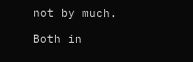not by much.

Both in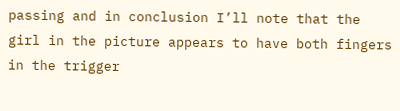passing and in conclusion I’ll note that the girl in the picture appears to have both fingers in the trigger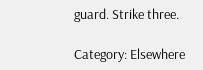guard. Strike three.

Category: Elsewhere